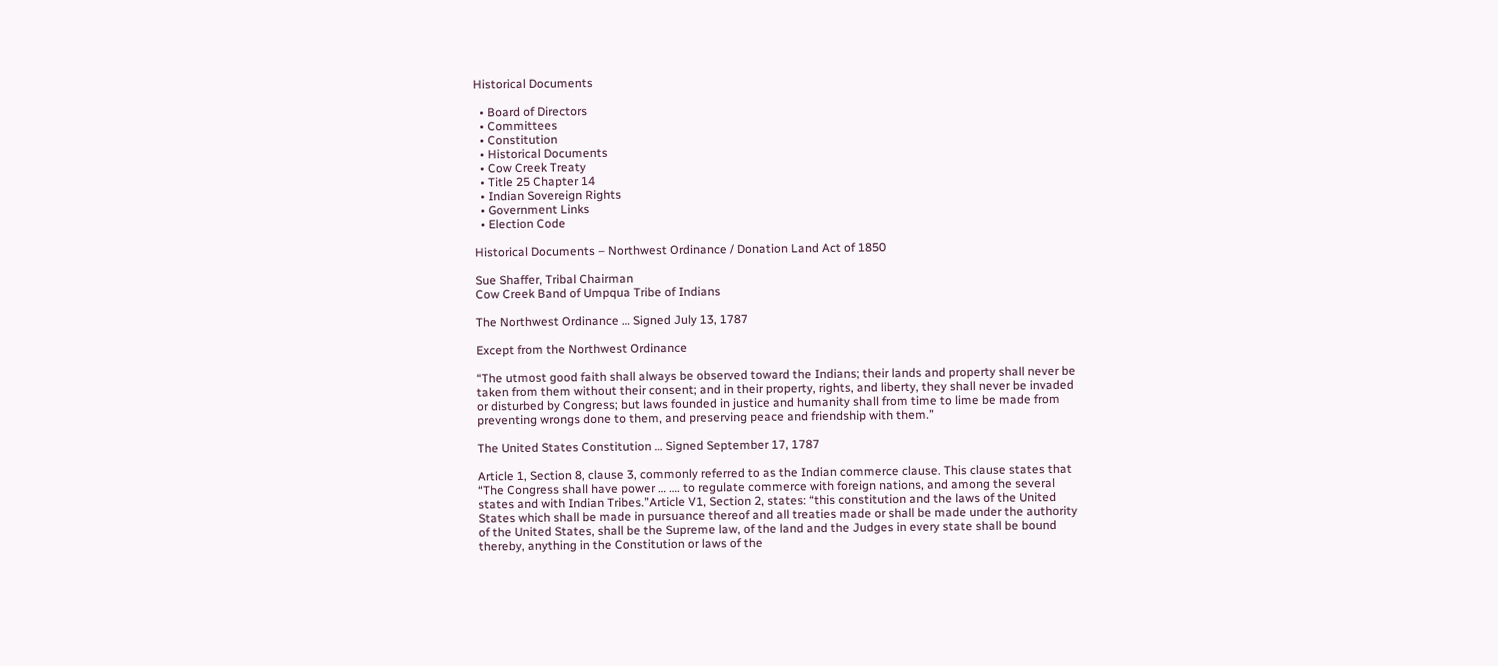Historical Documents

  • Board of Directors
  • Committees
  • Constitution
  • Historical Documents
  • Cow Creek Treaty
  • Title 25 Chapter 14
  • Indian Sovereign Rights
  • Government Links
  • Election Code

Historical Documents – Northwest Ordinance / Donation Land Act of 1850

Sue Shaffer, Tribal Chairman
Cow Creek Band of Umpqua Tribe of Indians

The Northwest Ordinance … Signed July 13, 1787

Except from the Northwest Ordinance

“The utmost good faith shall always be observed toward the Indians; their lands and property shall never be taken from them without their consent; and in their property, rights, and liberty, they shall never be invaded or disturbed by Congress; but laws founded in justice and humanity shall from time to lime be made from preventing wrongs done to them, and preserving peace and friendship with them.”

The United States Constitution … Signed September 17, 1787

Article 1, Section 8, clause 3, commonly referred to as the Indian commerce clause. This clause states that “The Congress shall have power … …. to regulate commerce with foreign nations, and among the several states and with Indian Tribes.”Article V1, Section 2, states: “this constitution and the laws of the United States which shall be made in pursuance thereof and all treaties made or shall be made under the authority of the United States, shall be the Supreme law, of the land and the Judges in every state shall be bound thereby, anything in the Constitution or laws of the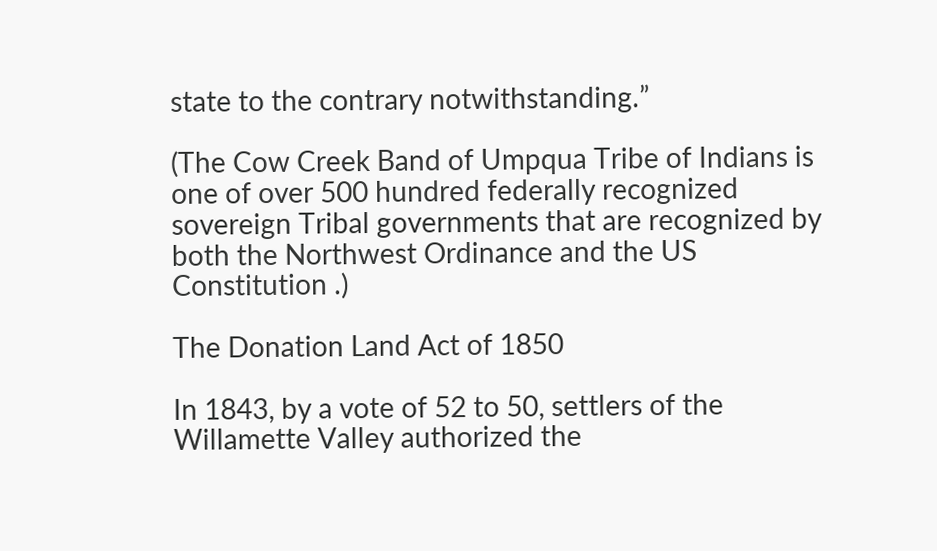state to the contrary notwithstanding.”

(The Cow Creek Band of Umpqua Tribe of Indians is one of over 500 hundred federally recognized sovereign Tribal governments that are recognized by both the Northwest Ordinance and the US Constitution .)

The Donation Land Act of 1850

In 1843, by a vote of 52 to 50, settlers of the Willamette Valley authorized the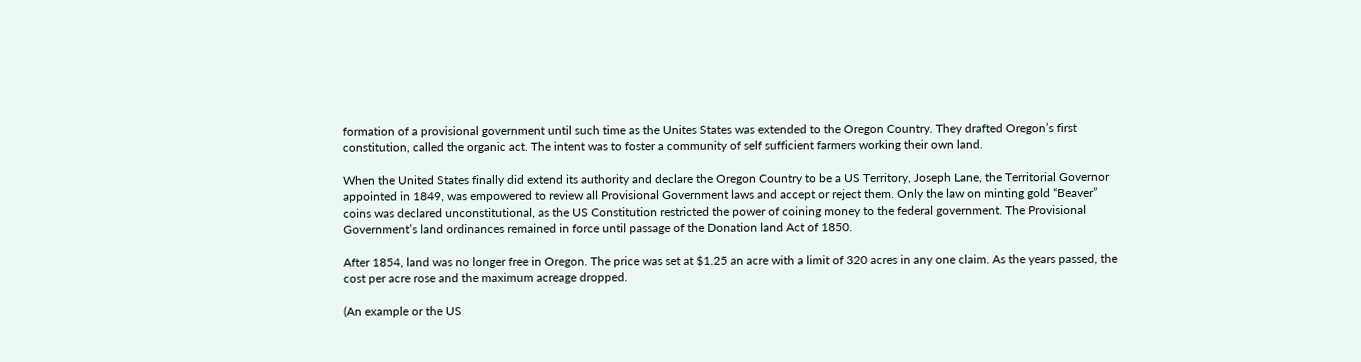formation of a provisional government until such time as the Unites States was extended to the Oregon Country. They drafted Oregon’s first constitution, called the organic act. The intent was to foster a community of self sufficient farmers working their own land.

When the United States finally did extend its authority and declare the Oregon Country to be a US Territory, Joseph Lane, the Territorial Governor appointed in 1849, was empowered to review all Provisional Government laws and accept or reject them. Only the law on minting gold “Beaver” coins was declared unconstitutional, as the US Constitution restricted the power of coining money to the federal government. The Provisional Government’s land ordinances remained in force until passage of the Donation land Act of 1850.

After 1854, land was no longer free in Oregon. The price was set at $1.25 an acre with a limit of 320 acres in any one claim. As the years passed, the cost per acre rose and the maximum acreage dropped.

(An example or the US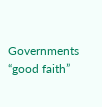Governments “good faith”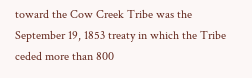toward the Cow Creek Tribe was the September 19, 1853 treaty in which the Tribe ceded more than 800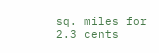sq. miles for 2.3 cents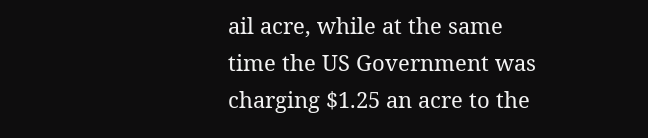ail acre, while at the same time the US Government was charging $1.25 an acre to the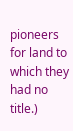pioneers for land to which they had no title.)